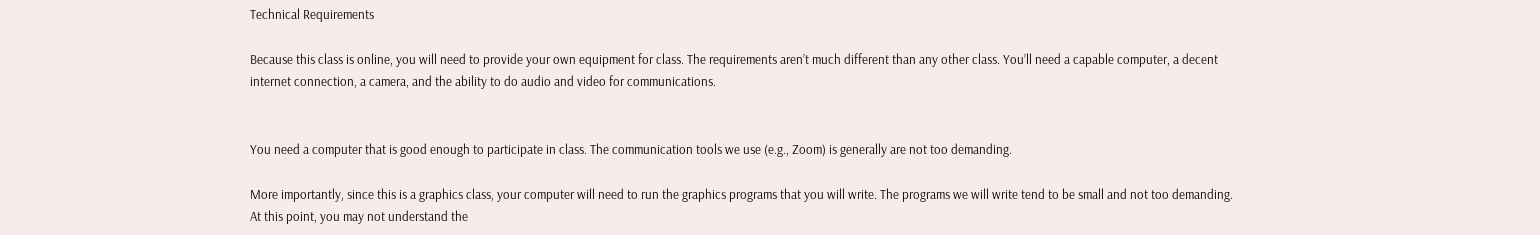Technical Requirements

Because this class is online, you will need to provide your own equipment for class. The requirements aren’t much different than any other class. You’ll need a capable computer, a decent internet connection, a camera, and the ability to do audio and video for communications.


You need a computer that is good enough to participate in class. The communication tools we use (e.g., Zoom) is generally are not too demanding.

More importantly, since this is a graphics class, your computer will need to run the graphics programs that you will write. The programs we will write tend to be small and not too demanding. At this point, you may not understand the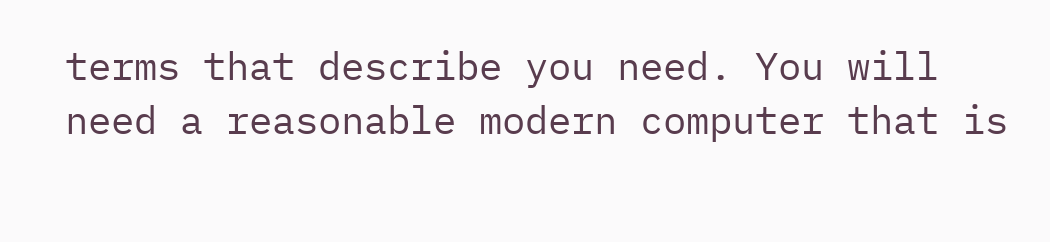terms that describe you need. You will need a reasonable modern computer that is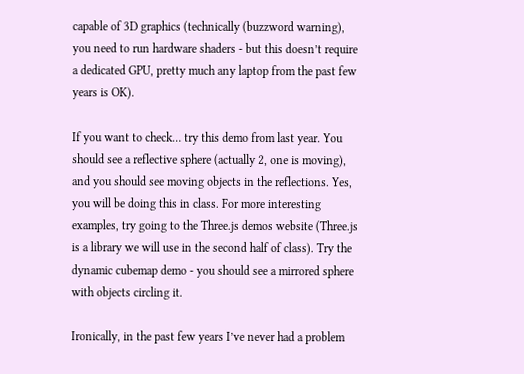capable of 3D graphics (technically (buzzword warning), you need to run hardware shaders - but this doesn’t require a dedicated GPU, pretty much any laptop from the past few years is OK).

If you want to check… try this demo from last year. You should see a reflective sphere (actually 2, one is moving), and you should see moving objects in the reflections. Yes, you will be doing this in class. For more interesting examples, try going to the Three.js demos website (Three.js is a library we will use in the second half of class). Try the dynamic cubemap demo - you should see a mirrored sphere with objects circling it.

Ironically, in the past few years I’ve never had a problem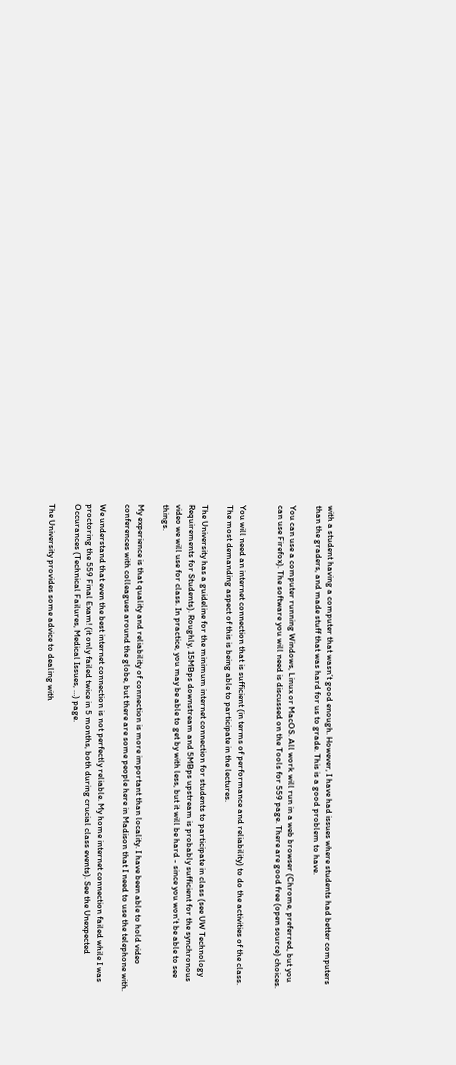with a student having a computer that wasn’t good enough. However, I have had issues where students had better computers than the graders, and made stuff that was hard for us to grade. This is a good problem to have.

You can use a computer running Windows, Linux or MacOS. All work will run in a web browser (Chrome, preferred, but you can use Firefox). The software you will need is discussed on the Tools for 559 page. There are good free (open source) choices.


You will need an internet connection that is sufficient (in terms of performance and reliability) to do the activities of the class. The most demanding aspect of this is being able to participate in the lectures.

The University has a guideline for the minimum internet connection for students to participate in class (see UW Technology Requirements for Students). Roughly, 15MBps downstream and 5MBps upstream is probably sufficient for the synchronous video we will use for class. In practice, you may be able to get by with less, but it will be hard - since you won’t be able to see things.

My experience is that quality and reliability of connection is more important than locality. I have been able to hold video conferences with colleagues around the globe, but there are some people here in Madison that I need to use the telephone with.

We understand that even the best internet connection is not perfectly reliable. My home internet connection failed while I was proctoring the 559 Final Exam! (it only failed twice in 5 months, both during crucial class events). See the Unexpected Occurances (Technical Failures, Medical Issues, …) page.

The University provides some advice to dealing with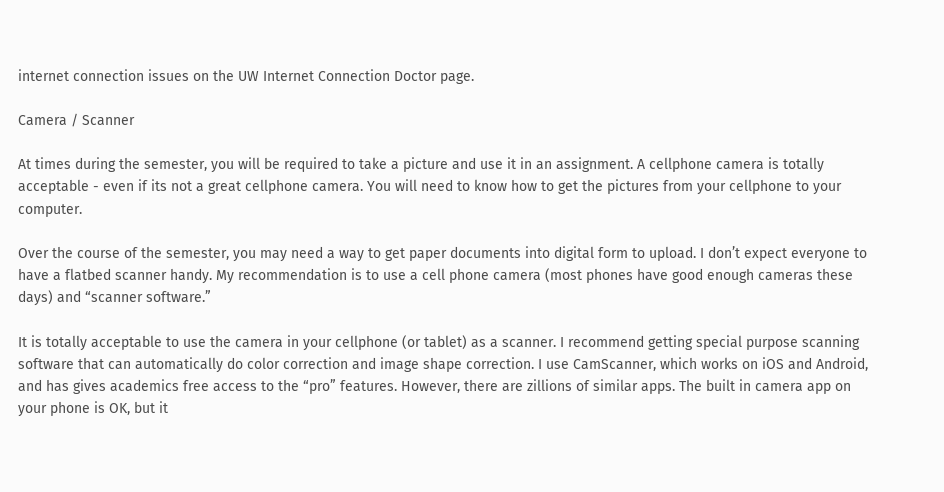internet connection issues on the UW Internet Connection Doctor page.

Camera / Scanner

At times during the semester, you will be required to take a picture and use it in an assignment. A cellphone camera is totally acceptable - even if its not a great cellphone camera. You will need to know how to get the pictures from your cellphone to your computer.

Over the course of the semester, you may need a way to get paper documents into digital form to upload. I don’t expect everyone to have a flatbed scanner handy. My recommendation is to use a cell phone camera (most phones have good enough cameras these days) and “scanner software.”

It is totally acceptable to use the camera in your cellphone (or tablet) as a scanner. I recommend getting special purpose scanning software that can automatically do color correction and image shape correction. I use CamScanner, which works on iOS and Android, and has gives academics free access to the “pro” features. However, there are zillions of similar apps. The built in camera app on your phone is OK, but it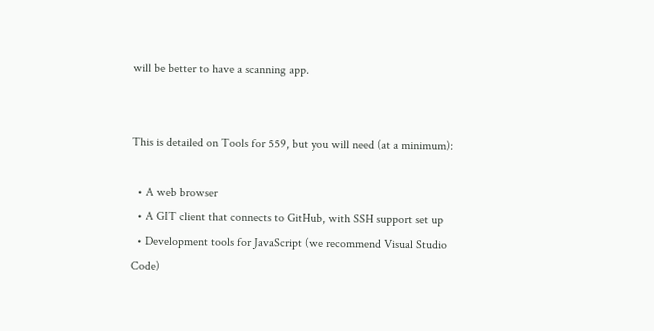will be better to have a scanning app.


This is detailed on Tools for 559, but you will need (at a minimum):

  • A web browser
  • A GIT client that connects to GitHub, with SSH support set up
  • Development tools for JavaScript (we recommend Visual Studio Code)